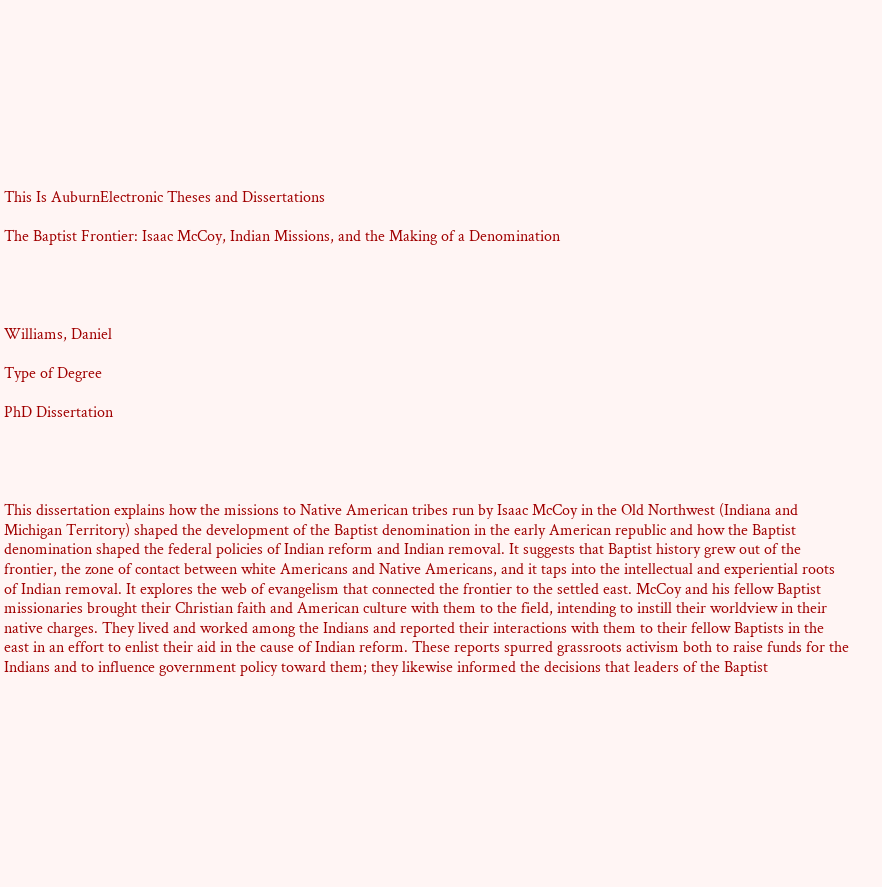This Is AuburnElectronic Theses and Dissertations

The Baptist Frontier: Isaac McCoy, Indian Missions, and the Making of a Denomination




Williams, Daniel

Type of Degree

PhD Dissertation




This dissertation explains how the missions to Native American tribes run by Isaac McCoy in the Old Northwest (Indiana and Michigan Territory) shaped the development of the Baptist denomination in the early American republic and how the Baptist denomination shaped the federal policies of Indian reform and Indian removal. It suggests that Baptist history grew out of the frontier, the zone of contact between white Americans and Native Americans, and it taps into the intellectual and experiential roots of Indian removal. It explores the web of evangelism that connected the frontier to the settled east. McCoy and his fellow Baptist missionaries brought their Christian faith and American culture with them to the field, intending to instill their worldview in their native charges. They lived and worked among the Indians and reported their interactions with them to their fellow Baptists in the east in an effort to enlist their aid in the cause of Indian reform. These reports spurred grassroots activism both to raise funds for the Indians and to influence government policy toward them; they likewise informed the decisions that leaders of the Baptist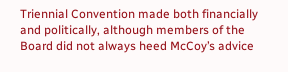Triennial Convention made both financially and politically, although members of the Board did not always heed McCoy’s advice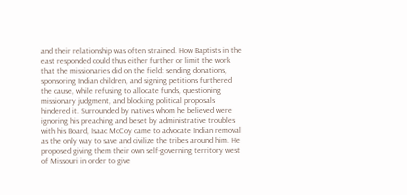and their relationship was often strained. How Baptists in the east responded could thus either further or limit the work that the missionaries did on the field: sending donations, sponsoring Indian children, and signing petitions furthered the cause, while refusing to allocate funds, questioning missionary judgment, and blocking political proposals hindered it. Surrounded by natives whom he believed were ignoring his preaching and beset by administrative troubles with his Board, Isaac McCoy came to advocate Indian removal as the only way to save and civilize the tribes around him. He proposed giving them their own self-governing territory west of Missouri in order to give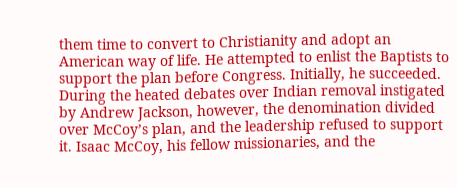them time to convert to Christianity and adopt an American way of life. He attempted to enlist the Baptists to support the plan before Congress. Initially, he succeeded. During the heated debates over Indian removal instigated by Andrew Jackson, however, the denomination divided over McCoy’s plan, and the leadership refused to support it. Isaac McCoy, his fellow missionaries, and the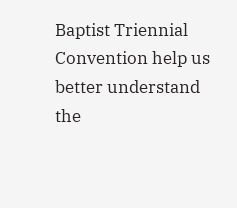Baptist Triennial Convention help us better understand the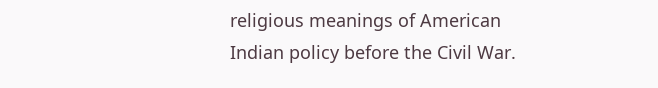religious meanings of American Indian policy before the Civil War.